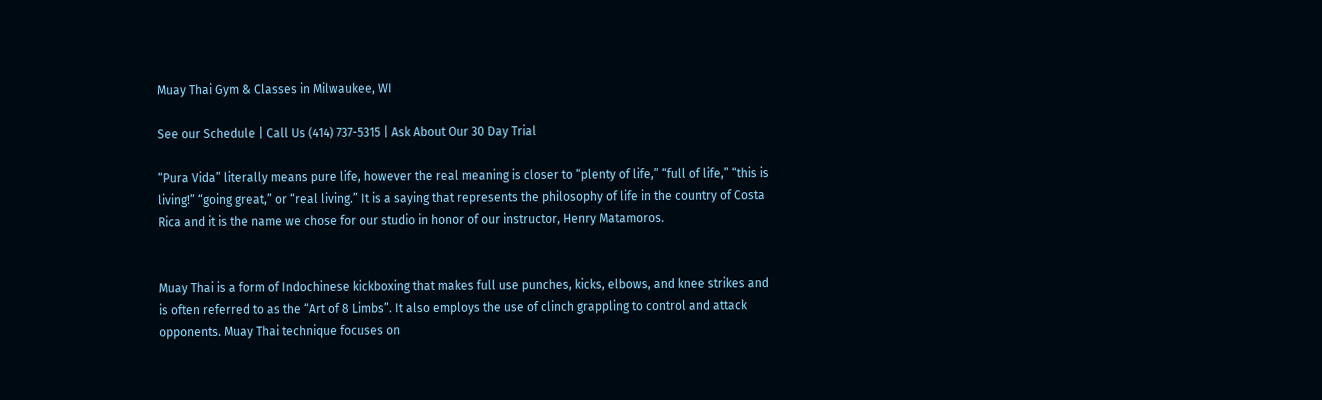Muay Thai Gym & Classes in Milwaukee, WI

See our Schedule | Call Us (414) 737-5315 | Ask About Our 30 Day Trial

“Pura Vida” literally means pure life, however the real meaning is closer to “plenty of life,” “full of life,” “this is living!” “going great,” or “real living.” It is a saying that represents the philosophy of life in the country of Costa Rica and it is the name we chose for our studio in honor of our instructor, Henry Matamoros.


Muay Thai is a form of Indochinese kickboxing that makes full use punches, kicks, elbows, and knee strikes and is often referred to as the “Art of 8 Limbs”. It also employs the use of clinch grappling to control and attack opponents. Muay Thai technique focuses on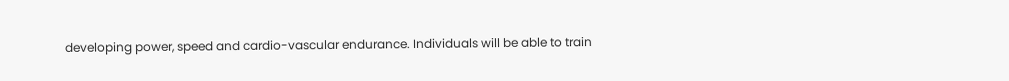developing power, speed and cardio-vascular endurance. Individuals will be able to train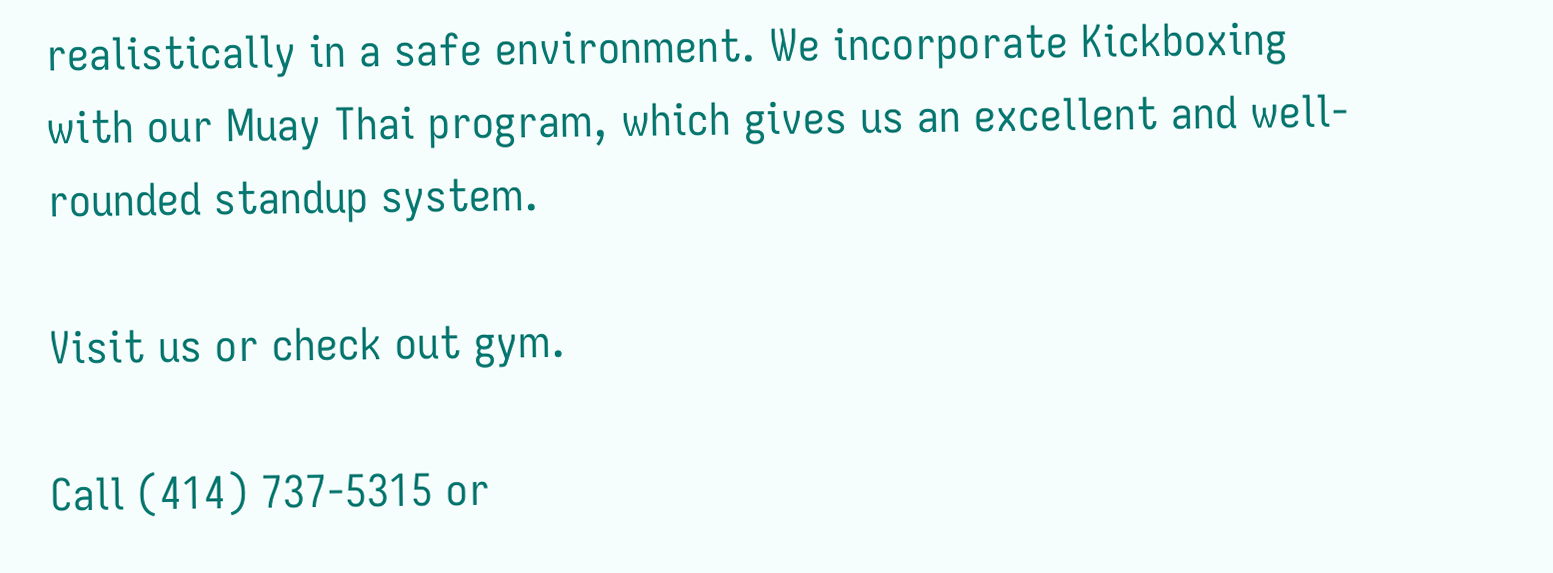realistically in a safe environment. We incorporate Kickboxing with our Muay Thai program, which gives us an excellent and well-rounded standup system.

Visit us or check out gym.

Call (414) 737-5315 or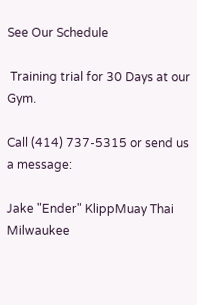See Our Schedule

 Training trial for 30 Days at our Gym.

Call (414) 737-5315 or send us a message:

Jake "Ender" KlippMuay Thai Milwaukee